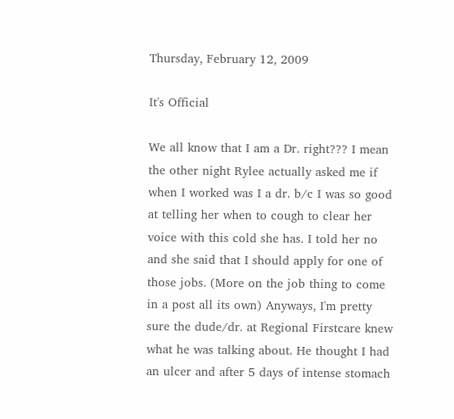Thursday, February 12, 2009

It's Official

We all know that I am a Dr. right??? I mean the other night Rylee actually asked me if when I worked was I a dr. b/c I was so good at telling her when to cough to clear her voice with this cold she has. I told her no and she said that I should apply for one of those jobs. (More on the job thing to come in a post all its own) Anyways, I'm pretty sure the dude/dr. at Regional Firstcare knew what he was talking about. He thought I had an ulcer and after 5 days of intense stomach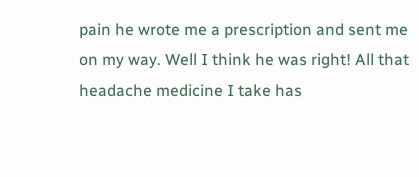pain he wrote me a prescription and sent me on my way. Well I think he was right! All that headache medicine I take has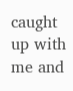caught up with me and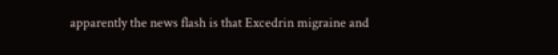apparently the news flash is that Excedrin migraine and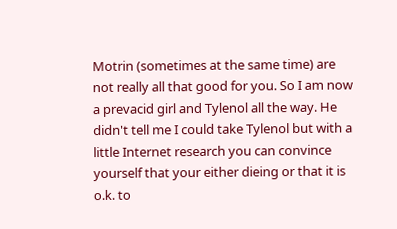Motrin (sometimes at the same time) are not really all that good for you. So I am now a prevacid girl and Tylenol all the way. He didn't tell me I could take Tylenol but with a little Internet research you can convince yourself that your either dieing or that it is o.k. to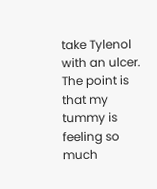take Tylenol with an ulcer. The point is that my tummy is feeling so much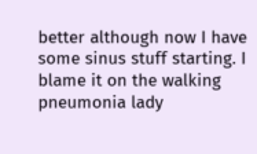better although now I have some sinus stuff starting. I blame it on the walking pneumonia lady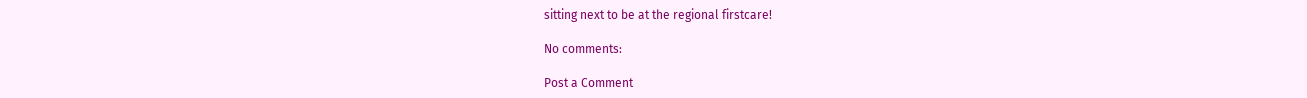sitting next to be at the regional firstcare!

No comments:

Post a Comment